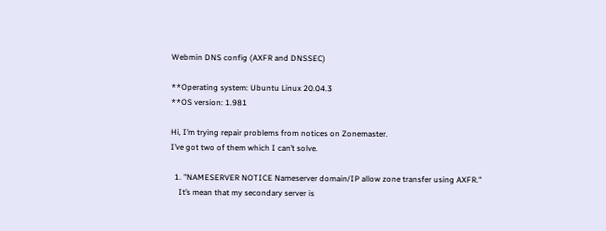Webmin DNS config (AXFR and DNSSEC)

**Operating system: Ubuntu Linux 20.04.3
**OS version: 1.981

Hi, I’m trying repair problems from notices on Zonemaster.
I’ve got two of them which I can’t solve.

  1. "NAMESERVER NOTICE Nameserver domain/IP allow zone transfer using AXFR."
    It’s mean that my secondary server is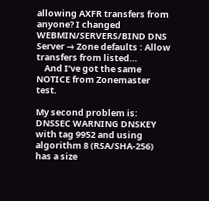allowing AXFR transfers from anyone? I changed WEBMIN/SERVERS/BIND DNS Server → Zone defaults : Allow transfers from listed…
    And I’ve got the same NOTICE from Zonemaster test.

My second problem is:
DNSSEC WARNING DNSKEY with tag 9952 and using algorithm 8 (RSA/SHA-256) has a size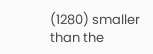(1280) smaller than the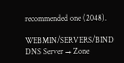recommended one (2048).

WEBMIN/SERVERS/BIND DNS Server → Zone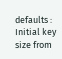defaults : Initial key size from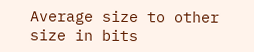Average size to other size in bits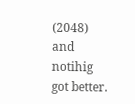(2048)
and notihig got better.